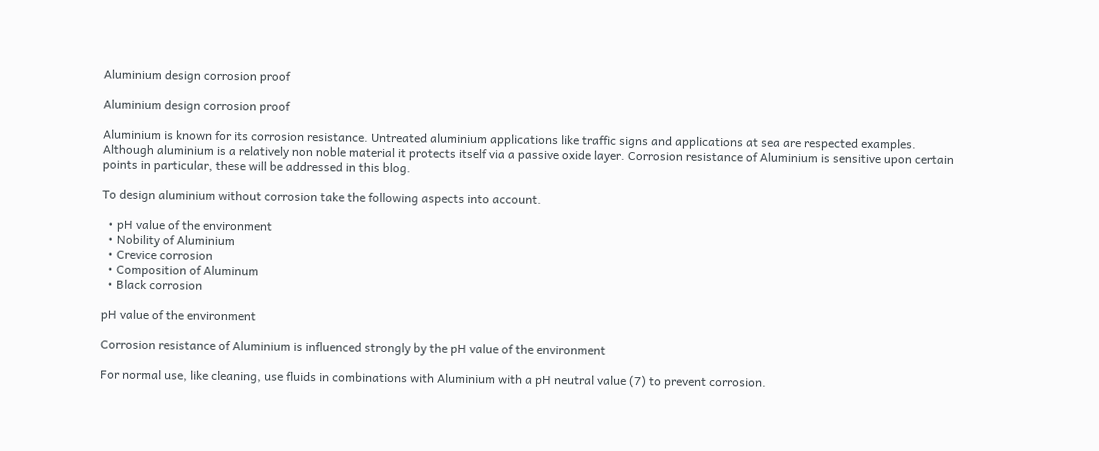Aluminium design corrosion proof

Aluminium design corrosion proof

Aluminium is known for its corrosion resistance. Untreated aluminium applications like traffic signs and applications at sea are respected examples. Although aluminium is a relatively non noble material it protects itself via a passive oxide layer. Corrosion resistance of Aluminium is sensitive upon certain points in particular, these will be addressed in this blog.

To design aluminium without corrosion take the following aspects into account.

  • pH value of the environment
  • Nobility of Aluminium
  • Crevice corrosion
  • Composition of Aluminum
  • Black corrosion

pH value of the environment

Corrosion resistance of Aluminium is influenced strongly by the pH value of the environment

For normal use, like cleaning, use fluids in combinations with Aluminium with a pH neutral value (7) to prevent corrosion.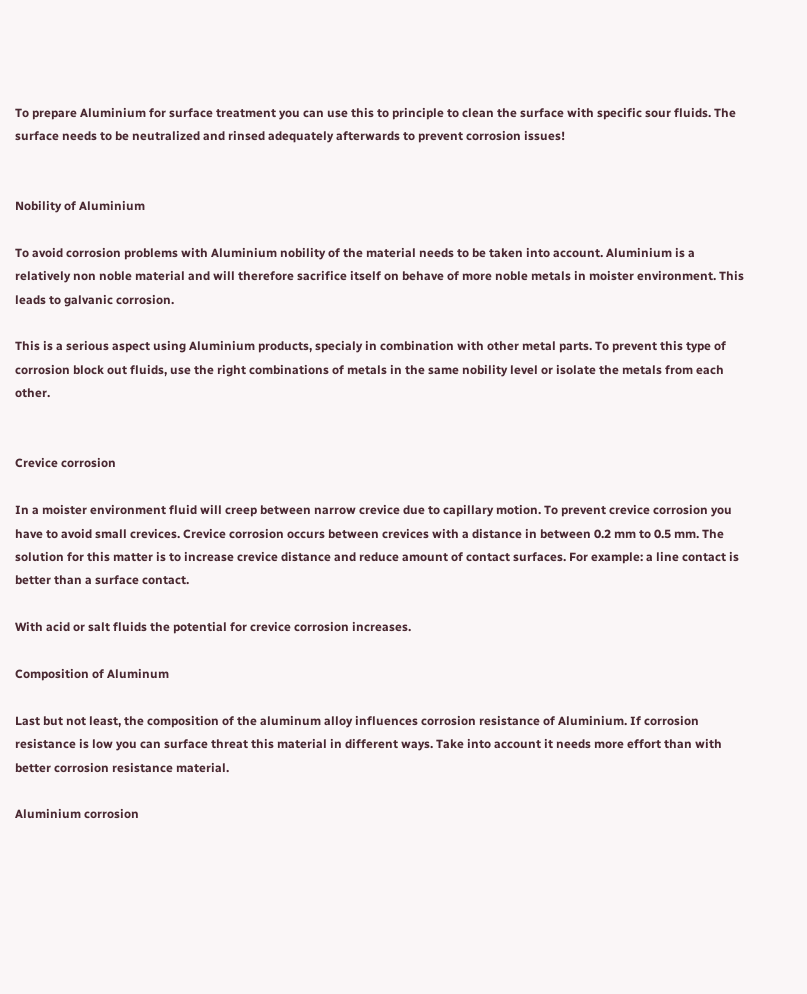To prepare Aluminium for surface treatment you can use this to principle to clean the surface with specific sour fluids. The surface needs to be neutralized and rinsed adequately afterwards to prevent corrosion issues!


Nobility of Aluminium

To avoid corrosion problems with Aluminium nobility of the material needs to be taken into account. Aluminium is a relatively non noble material and will therefore sacrifice itself on behave of more noble metals in moister environment. This leads to galvanic corrosion.

This is a serious aspect using Aluminium products, specialy in combination with other metal parts. To prevent this type of corrosion block out fluids, use the right combinations of metals in the same nobility level or isolate the metals from each other.


Crevice corrosion

In a moister environment fluid will creep between narrow crevice due to capillary motion. To prevent crevice corrosion you have to avoid small crevices. Crevice corrosion occurs between crevices with a distance in between 0.2 mm to 0.5 mm. The solution for this matter is to increase crevice distance and reduce amount of contact surfaces. For example: a line contact is better than a surface contact.

With acid or salt fluids the potential for crevice corrosion increases.

Composition of Aluminum

Last but not least, the composition of the aluminum alloy influences corrosion resistance of Aluminium. If corrosion resistance is low you can surface threat this material in different ways. Take into account it needs more effort than with better corrosion resistance material.

Aluminium corrosion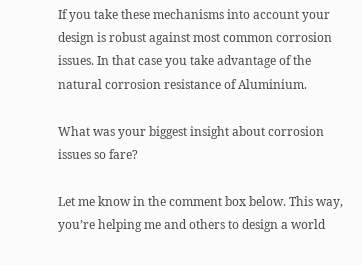If you take these mechanisms into account your design is robust against most common corrosion issues. In that case you take advantage of the natural corrosion resistance of Aluminium.

What was your biggest insight about corrosion issues so fare?

Let me know in the comment box below. This way, you’re helping me and others to design a world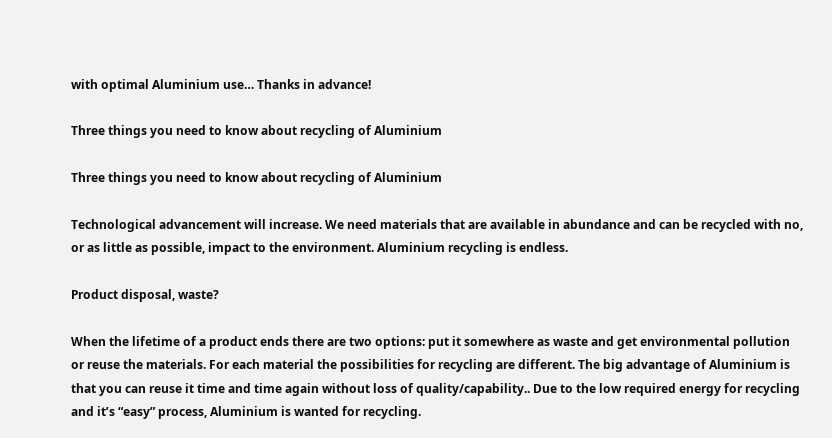with optimal Aluminium use… Thanks in advance!

Three things you need to know about recycling of Aluminium

Three things you need to know about recycling of Aluminium

Technological advancement will increase. We need materials that are available in abundance and can be recycled with no, or as little as possible, impact to the environment. Aluminium recycling is endless.

Product disposal, waste?

When the lifetime of a product ends there are two options: put it somewhere as waste and get environmental pollution or reuse the materials. For each material the possibilities for recycling are different. The big advantage of Aluminium is that you can reuse it time and time again without loss of quality/capability.. Due to the low required energy for recycling and it’s “easy” process, Aluminium is wanted for recycling.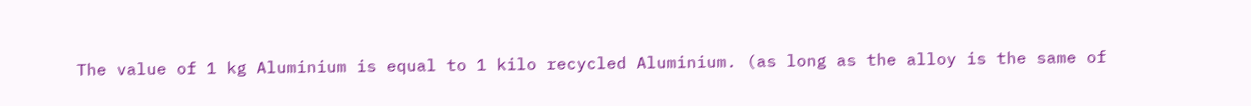The value of 1 kg Aluminium is equal to 1 kilo recycled Aluminium. (as long as the alloy is the same of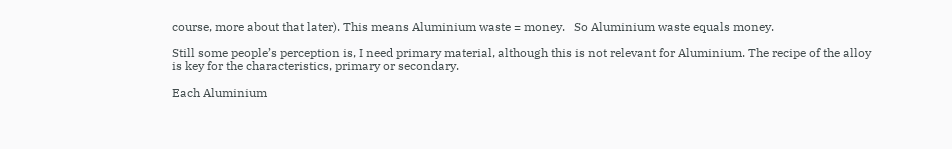course, more about that later). This means Aluminium waste = money.   So Aluminium waste equals money.

Still some people’s perception is, I need primary material, although this is not relevant for Aluminium. The recipe of the alloy is key for the characteristics, primary or secondary.

Each Aluminium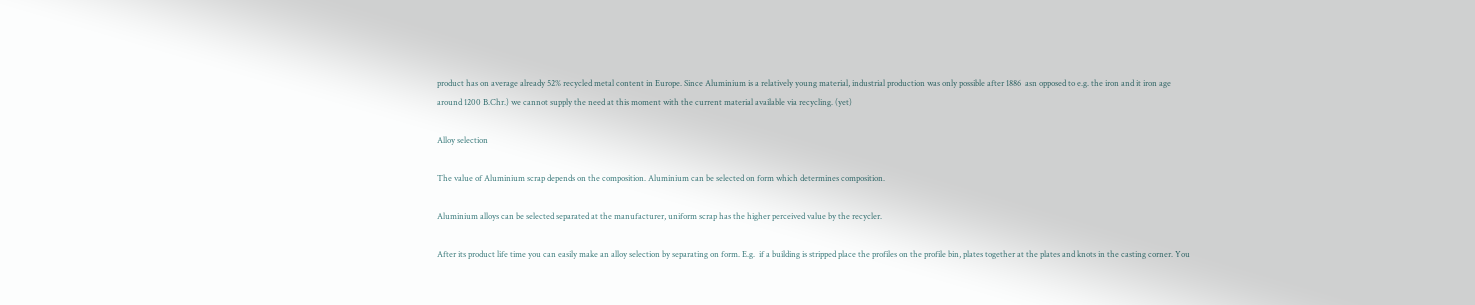product has on average already 52% recycled metal content in Europe. Since Aluminium is a relatively young material, industrial production was only possible after 1886  asn opposed to e.g. the iron and it iron age around 1200 B.Chr.) we cannot supply the need at this moment with the current material available via recycling. (yet)

Alloy selection

The value of Aluminium scrap depends on the composition. Aluminium can be selected on form which determines composition.

Aluminium alloys can be selected separated at the manufacturer, uniform scrap has the higher perceived value by the recycler.

After its product life time you can easily make an alloy selection by separating on form. E.g.  if a building is stripped place the profiles on the profile bin, plates together at the plates and knots in the casting corner. You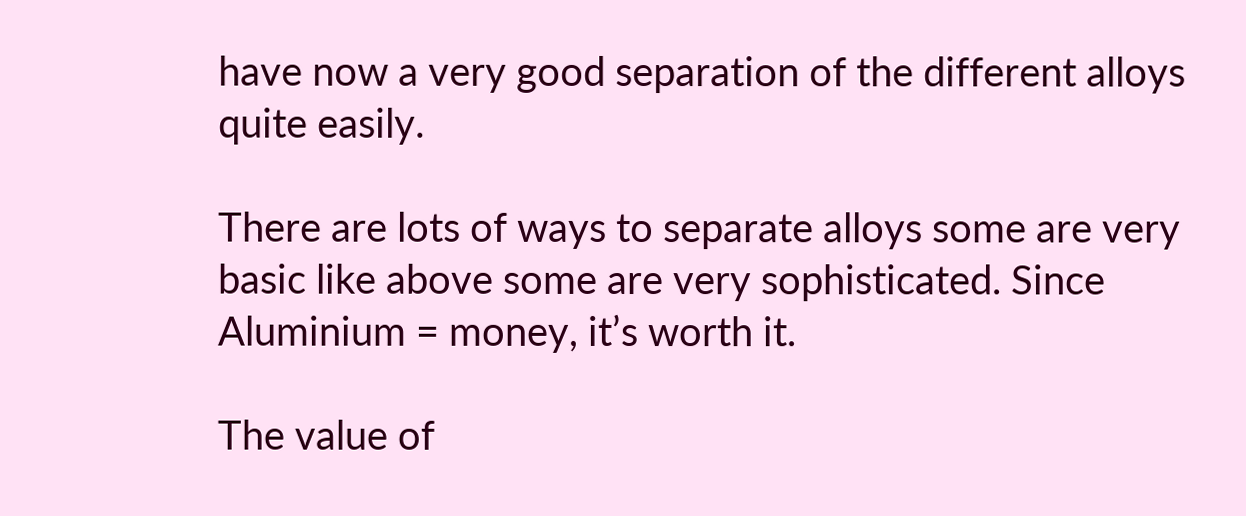have now a very good separation of the different alloys quite easily.

There are lots of ways to separate alloys some are very basic like above some are very sophisticated. Since Aluminium = money, it’s worth it.

The value of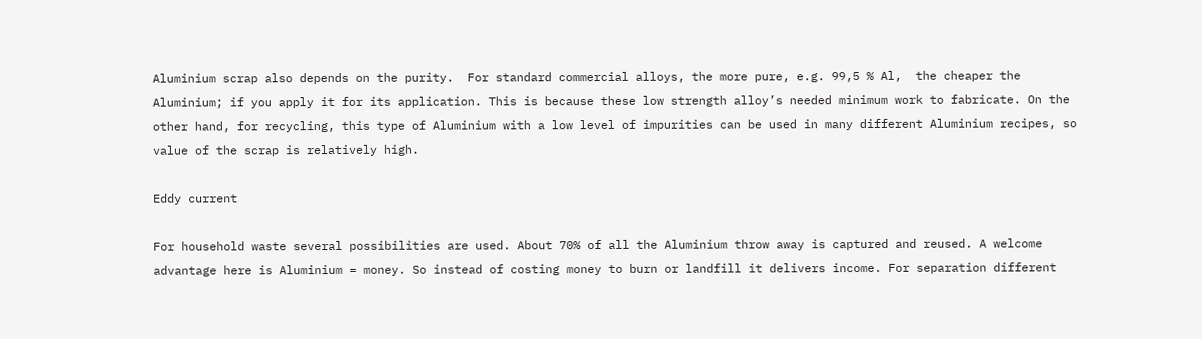Aluminium scrap also depends on the purity.  For standard commercial alloys, the more pure, e.g. 99,5 % Al,  the cheaper the Aluminium; if you apply it for its application. This is because these low strength alloy’s needed minimum work to fabricate. On the other hand, for recycling, this type of Aluminium with a low level of impurities can be used in many different Aluminium recipes, so value of the scrap is relatively high.

Eddy current

For household waste several possibilities are used. About 70% of all the Aluminium throw away is captured and reused. A welcome advantage here is Aluminium = money. So instead of costing money to burn or landfill it delivers income. For separation different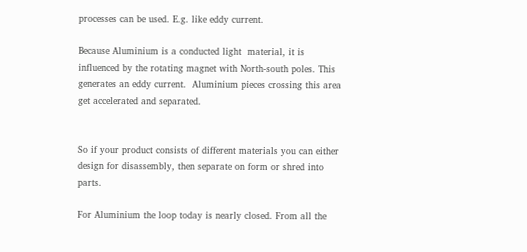processes can be used. E.g. like eddy current.

Because Aluminium is a conducted light  material, it is influenced by the rotating magnet with North-south poles. This generates an eddy current.  Aluminium pieces crossing this area get accelerated and separated.


So if your product consists of different materials you can either design for disassembly, then separate on form or shred into parts.

For Aluminium the loop today is nearly closed. From all the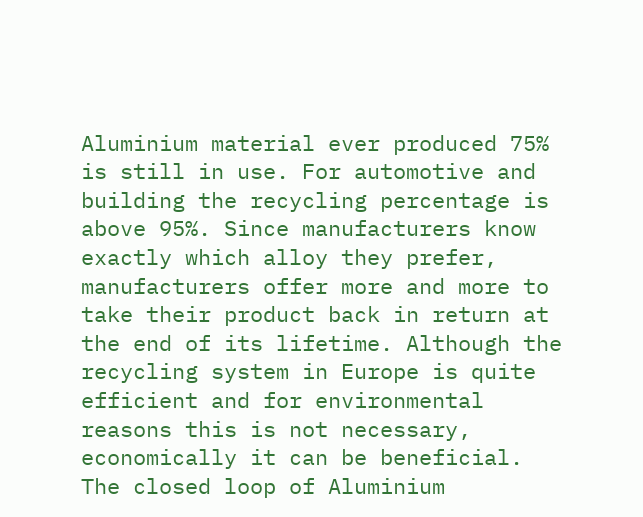Aluminium material ever produced 75% is still in use. For automotive and building the recycling percentage is above 95%. Since manufacturers know exactly which alloy they prefer, manufacturers offer more and more to take their product back in return at the end of its lifetime. Although the recycling system in Europe is quite efficient and for environmental reasons this is not necessary, economically it can be beneficial. The closed loop of Aluminium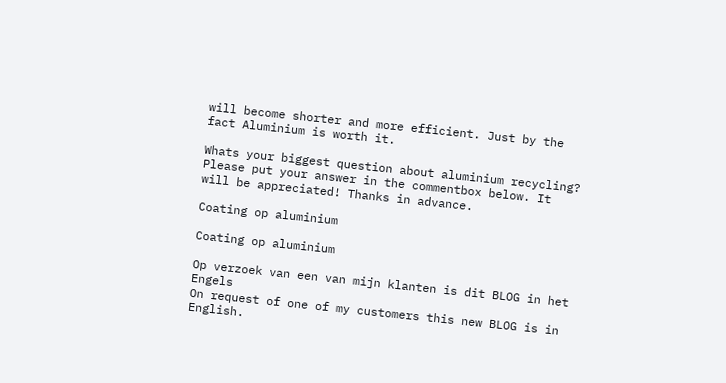will become shorter and more efficient. Just by the fact Aluminium is worth it.

Whats your biggest question about aluminium recycling? Please put your answer in the commentbox below. It will be appreciated! Thanks in advance.

Coating op aluminium

Coating op aluminium

Op verzoek van een van mijn klanten is dit BLOG in het Engels
On request of one of my customers this new BLOG is in English.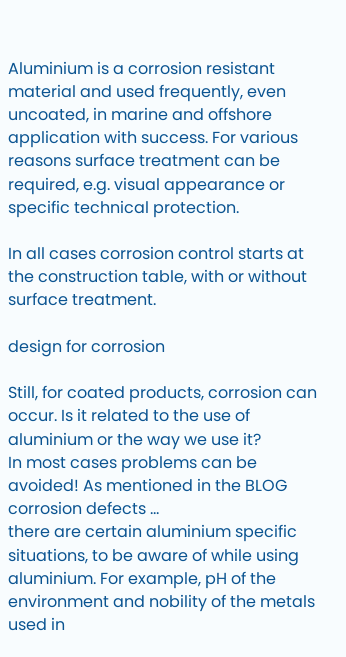Aluminium is a corrosion resistant material and used frequently, even uncoated, in marine and offshore application with success. For various reasons surface treatment can be required, e.g. visual appearance or specific technical protection.

In all cases corrosion control starts at the construction table, with or without surface treatment.

design for corrosion

Still, for coated products, corrosion can occur. Is it related to the use of aluminium or the way we use it?
In most cases problems can be avoided! As mentioned in the BLOG corrosion defects …
there are certain aluminium specific situations, to be aware of while using aluminium. For example, pH of the environment and nobility of the metals used in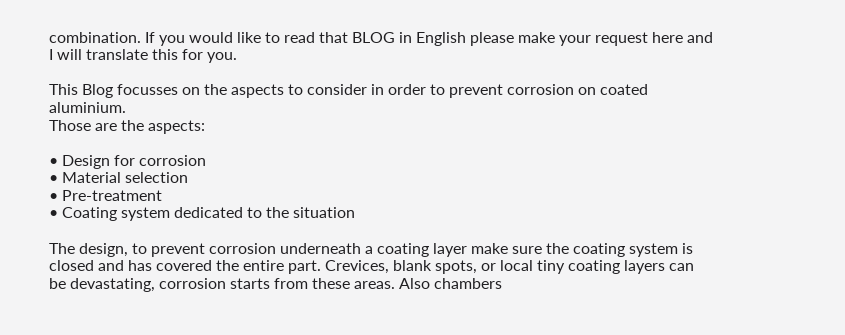combination. If you would like to read that BLOG in English please make your request here and I will translate this for you.

This Blog focusses on the aspects to consider in order to prevent corrosion on coated aluminium.
Those are the aspects:

• Design for corrosion
• Material selection
• Pre-treatment
• Coating system dedicated to the situation

The design, to prevent corrosion underneath a coating layer make sure the coating system is closed and has covered the entire part. Crevices, blank spots, or local tiny coating layers can be devastating, corrosion starts from these areas. Also chambers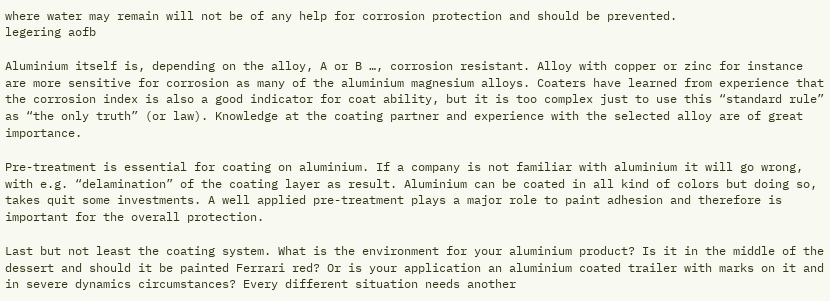where water may remain will not be of any help for corrosion protection and should be prevented.
legering aofb

Aluminium itself is, depending on the alloy, A or B …, corrosion resistant. Alloy with copper or zinc for instance are more sensitive for corrosion as many of the aluminium magnesium alloys. Coaters have learned from experience that the corrosion index is also a good indicator for coat ability, but it is too complex just to use this “standard rule” as “the only truth” (or law). Knowledge at the coating partner and experience with the selected alloy are of great importance.

Pre-treatment is essential for coating on aluminium. If a company is not familiar with aluminium it will go wrong, with e.g. “delamination” of the coating layer as result. Aluminium can be coated in all kind of colors but doing so, takes quit some investments. A well applied pre-treatment plays a major role to paint adhesion and therefore is important for the overall protection.

Last but not least the coating system. What is the environment for your aluminium product? Is it in the middle of the dessert and should it be painted Ferrari red? Or is your application an aluminium coated trailer with marks on it and in severe dynamics circumstances? Every different situation needs another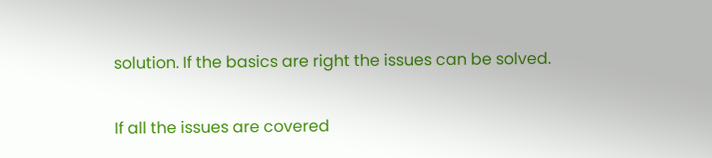solution. If the basics are right the issues can be solved.

If all the issues are covered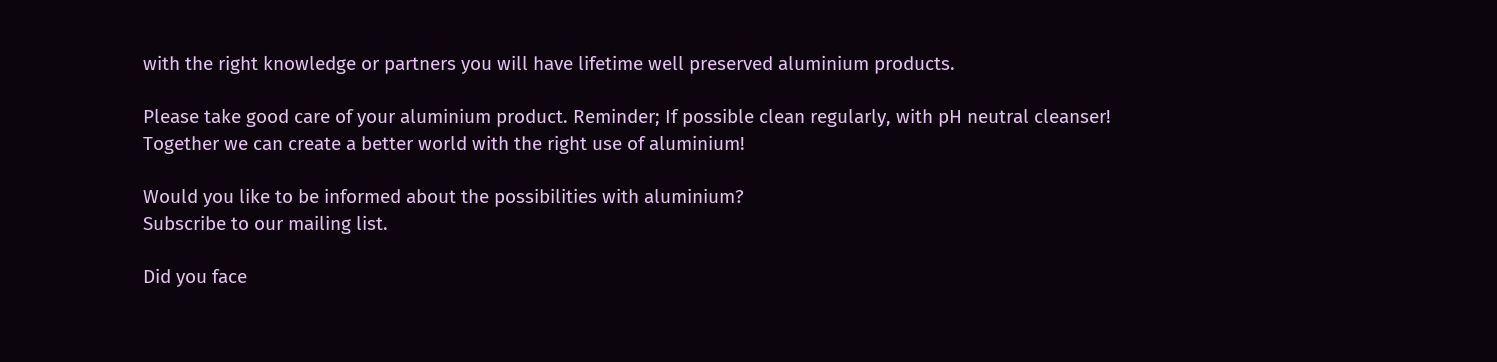with the right knowledge or partners you will have lifetime well preserved aluminium products.

Please take good care of your aluminium product. Reminder; If possible clean regularly, with pH neutral cleanser! Together we can create a better world with the right use of aluminium!

Would you like to be informed about the possibilities with aluminium?
Subscribe to our mailing list.

Did you face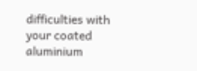difficulties with your coated aluminium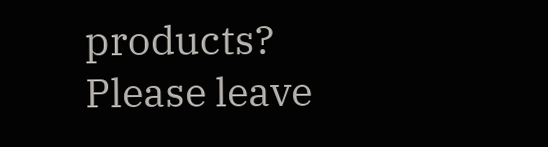products? Please leave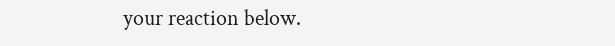your reaction below.